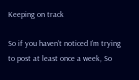Keeping on track

So if you haven’t noticed I’m trying to post at least once a week, So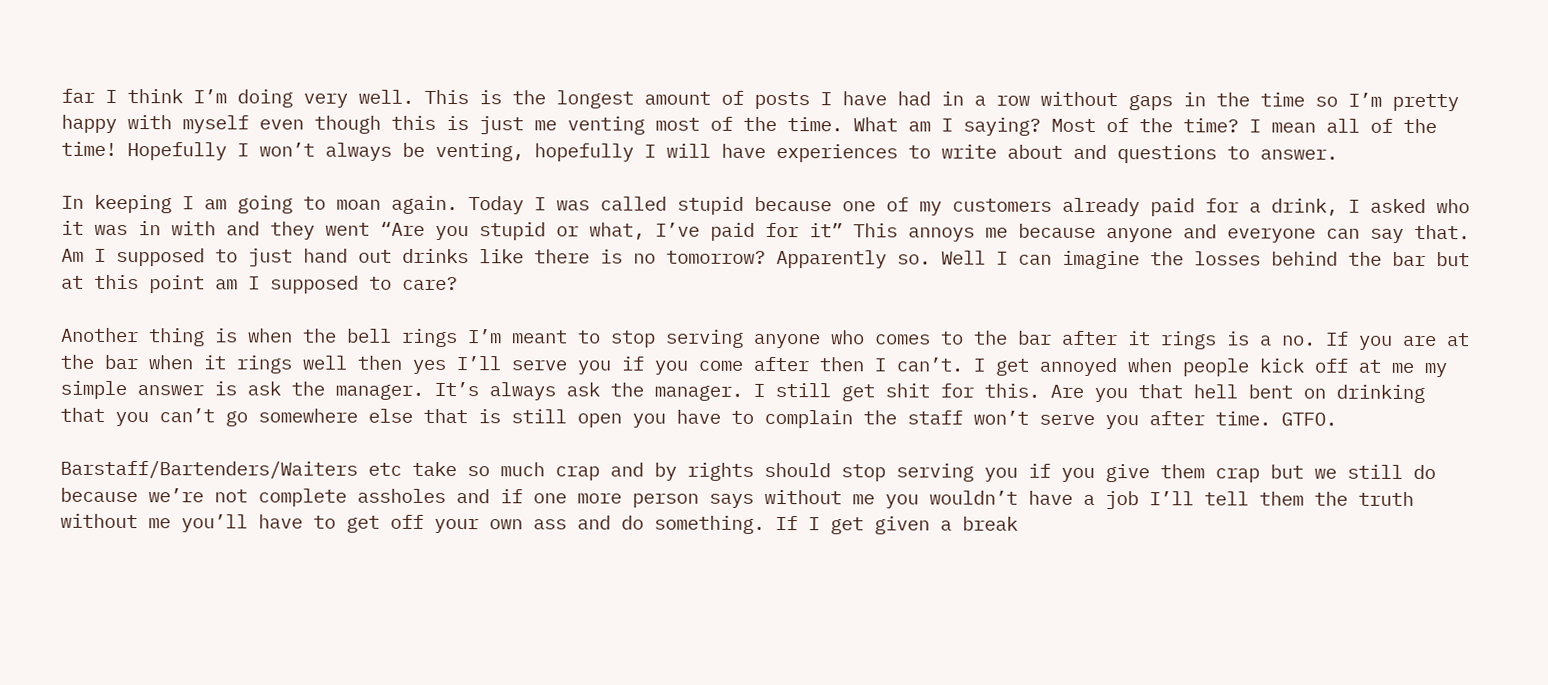far I think I’m doing very well. This is the longest amount of posts I have had in a row without gaps in the time so I’m pretty happy with myself even though this is just me venting most of the time. What am I saying? Most of the time? I mean all of the time! Hopefully I won’t always be venting, hopefully I will have experiences to write about and questions to answer.

In keeping I am going to moan again. Today I was called stupid because one of my customers already paid for a drink, I asked who it was in with and they went “Are you stupid or what, I’ve paid for it” This annoys me because anyone and everyone can say that. Am I supposed to just hand out drinks like there is no tomorrow? Apparently so. Well I can imagine the losses behind the bar but at this point am I supposed to care?

Another thing is when the bell rings I’m meant to stop serving anyone who comes to the bar after it rings is a no. If you are at the bar when it rings well then yes I’ll serve you if you come after then I can’t. I get annoyed when people kick off at me my simple answer is ask the manager. It’s always ask the manager. I still get shit for this. Are you that hell bent on drinking that you can’t go somewhere else that is still open you have to complain the staff won’t serve you after time. GTFO.

Barstaff/Bartenders/Waiters etc take so much crap and by rights should stop serving you if you give them crap but we still do because we’re not complete assholes and if one more person says without me you wouldn’t have a job I’ll tell them the truth without me you’ll have to get off your own ass and do something. If I get given a break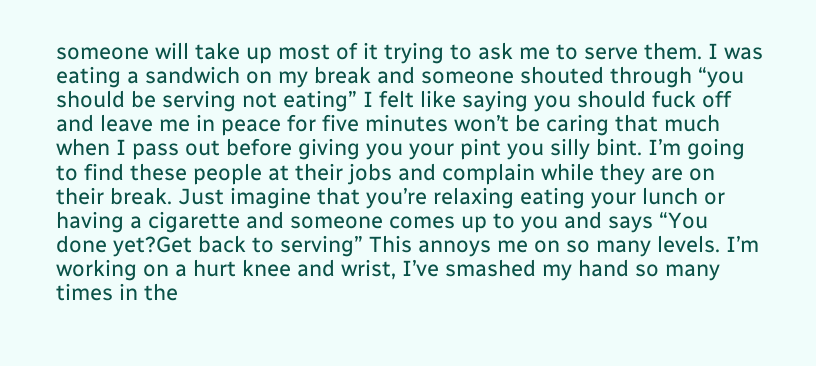someone will take up most of it trying to ask me to serve them. I was eating a sandwich on my break and someone shouted through “you should be serving not eating” I felt like saying you should fuck off and leave me in peace for five minutes won’t be caring that much when I pass out before giving you your pint you silly bint. I’m going to find these people at their jobs and complain while they are on their break. Just imagine that you’re relaxing eating your lunch or having a cigarette and someone comes up to you and says “You done yet?Get back to serving” This annoys me on so many levels. I’m working on a hurt knee and wrist, I’ve smashed my hand so many times in the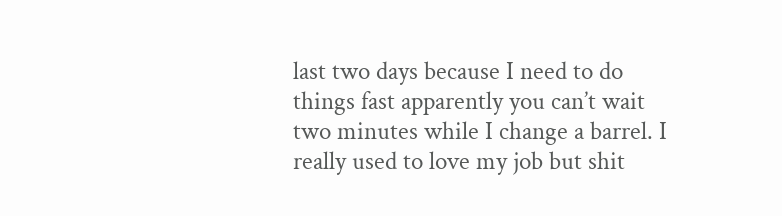last two days because I need to do things fast apparently you can’t wait two minutes while I change a barrel. I really used to love my job but shit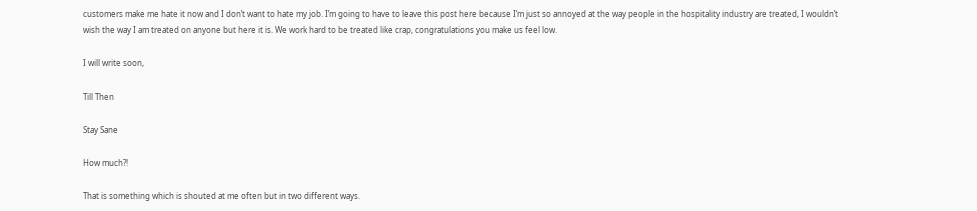customers make me hate it now and I don’t want to hate my job. I’m going to have to leave this post here because I’m just so annoyed at the way people in the hospitality industry are treated, I wouldn’t wish the way I am treated on anyone but here it is. We work hard to be treated like crap, congratulations you make us feel low.

I will write soon,

Till Then

Stay Sane

How much?!

That is something which is shouted at me often but in two different ways.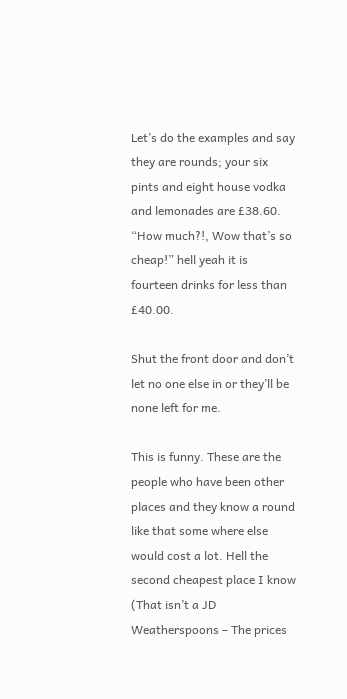Let’s do the examples and say they are rounds; your six pints and eight house vodka and lemonades are £38.60. “How much?!, Wow that’s so cheap!” hell yeah it is fourteen drinks for less than £40.00.

Shut the front door and don’t let no one else in or they’ll be none left for me.

This is funny. These are the people who have been other places and they know a round like that some where else would cost a lot. Hell the second cheapest place I know (That isn’t a JD Weatherspoons – The prices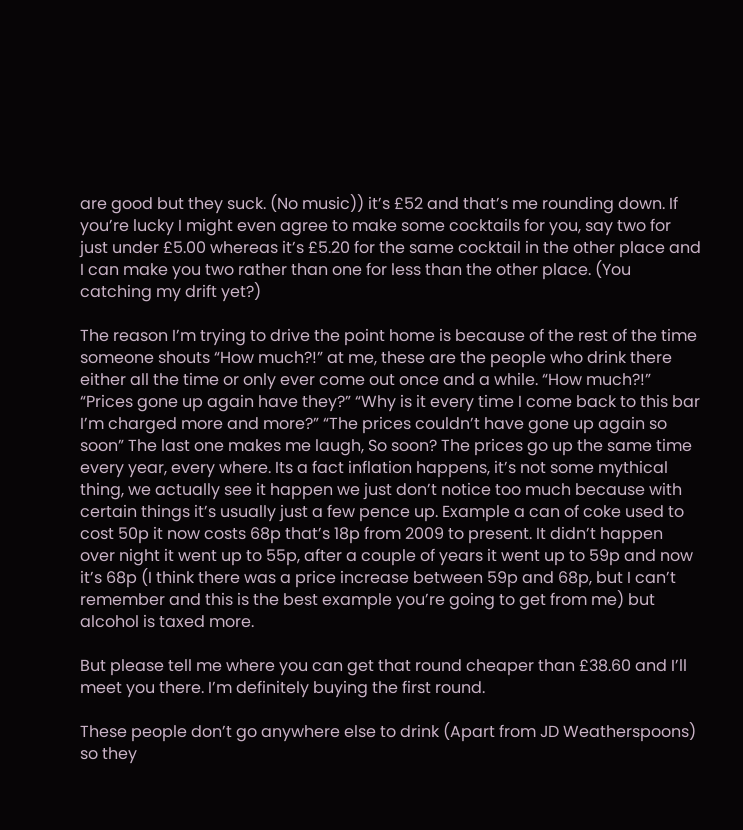are good but they suck. (No music)) it’s £52 and that’s me rounding down. If you’re lucky I might even agree to make some cocktails for you, say two for just under £5.00 whereas it’s £5.20 for the same cocktail in the other place and I can make you two rather than one for less than the other place. (You catching my drift yet?)

The reason I’m trying to drive the point home is because of the rest of the time someone shouts “How much?!” at me, these are the people who drink there either all the time or only ever come out once and a while. “How much?!”  “Prices gone up again have they?” “Why is it every time I come back to this bar I’m charged more and more?” “The prices couldn’t have gone up again so soon” The last one makes me laugh, So soon? The prices go up the same time every year, every where. Its a fact inflation happens, it’s not some mythical thing, we actually see it happen we just don’t notice too much because with certain things it’s usually just a few pence up. Example a can of coke used to cost 50p it now costs 68p that’s 18p from 2009 to present. It didn’t happen over night it went up to 55p, after a couple of years it went up to 59p and now it’s 68p (I think there was a price increase between 59p and 68p, but I can’t remember and this is the best example you’re going to get from me) but alcohol is taxed more.

But please tell me where you can get that round cheaper than £38.60 and I’ll meet you there. I’m definitely buying the first round.

These people don’t go anywhere else to drink (Apart from JD Weatherspoons) so they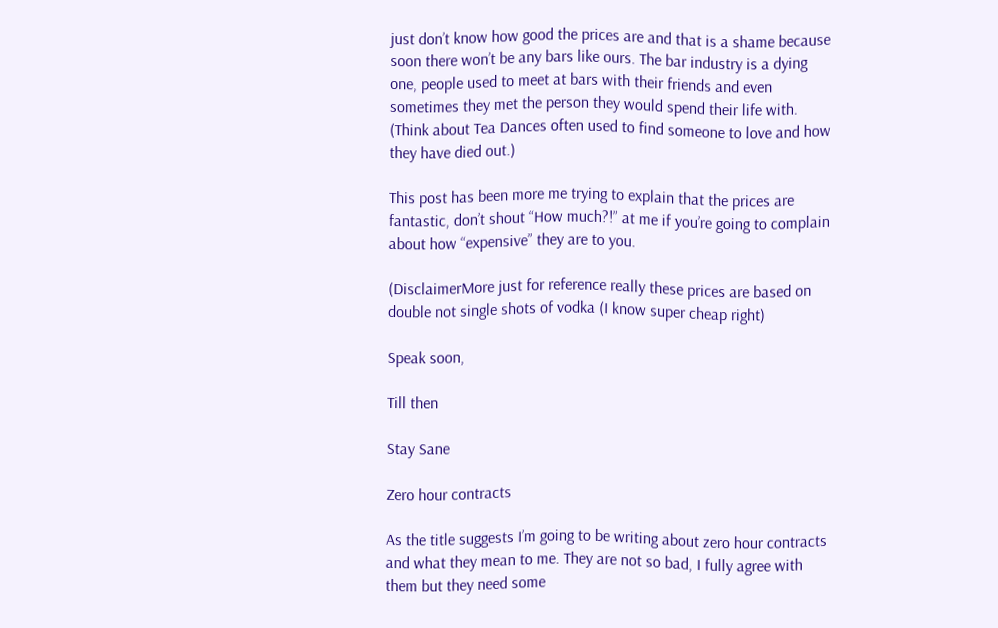just don’t know how good the prices are and that is a shame because soon there won’t be any bars like ours. The bar industry is a dying one, people used to meet at bars with their friends and even sometimes they met the person they would spend their life with. (Think about Tea Dances often used to find someone to love and how they have died out.)

This post has been more me trying to explain that the prices are fantastic, don’t shout “How much?!” at me if you’re going to complain about how “expensive” they are to you.

(DisclaimerMore just for reference really these prices are based on double not single shots of vodka (I know super cheap right)

Speak soon,

Till then

Stay Sane

Zero hour contracts

As the title suggests I’m going to be writing about zero hour contracts and what they mean to me. They are not so bad, I fully agree with them but they need some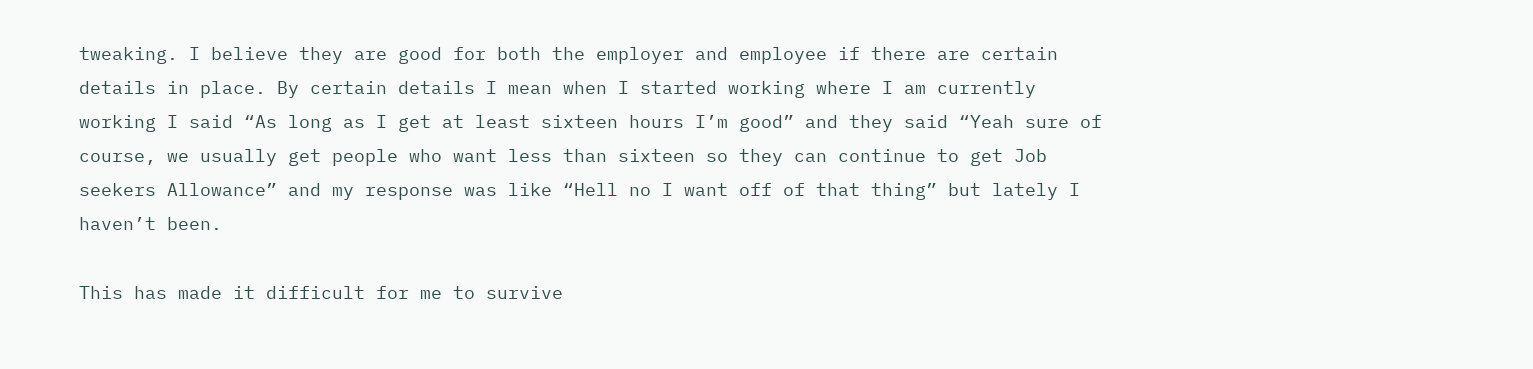tweaking. I believe they are good for both the employer and employee if there are certain details in place. By certain details I mean when I started working where I am currently working I said “As long as I get at least sixteen hours I’m good” and they said “Yeah sure of course, we usually get people who want less than sixteen so they can continue to get Job seekers Allowance” and my response was like “Hell no I want off of that thing” but lately I haven’t been.

This has made it difficult for me to survive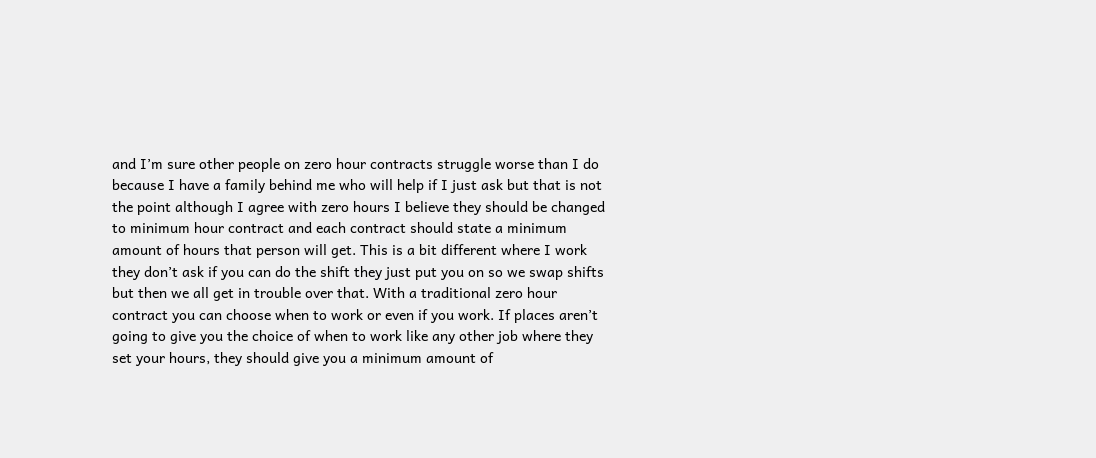and I’m sure other people on zero hour contracts struggle worse than I do because I have a family behind me who will help if I just ask but that is not the point although I agree with zero hours I believe they should be changed to minimum hour contract and each contract should state a minimum amount of hours that person will get. This is a bit different where I work they don’t ask if you can do the shift they just put you on so we swap shifts but then we all get in trouble over that. With a traditional zero hour contract you can choose when to work or even if you work. If places aren’t going to give you the choice of when to work like any other job where they set your hours, they should give you a minimum amount of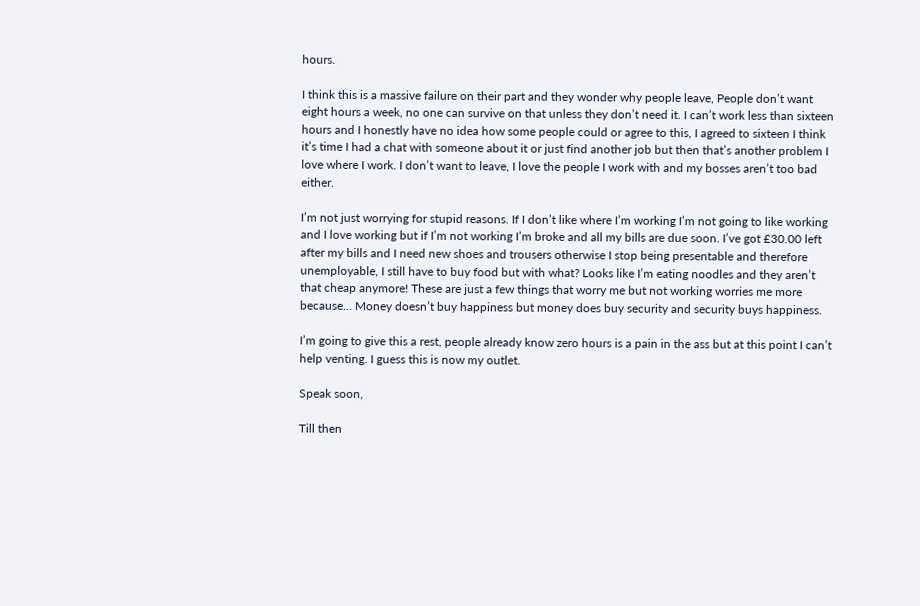hours.

I think this is a massive failure on their part and they wonder why people leave, People don’t want eight hours a week, no one can survive on that unless they don’t need it. I can’t work less than sixteen hours and I honestly have no idea how some people could or agree to this, I agreed to sixteen I think it’s time I had a chat with someone about it or just find another job but then that’s another problem I love where I work. I don’t want to leave, I love the people I work with and my bosses aren’t too bad either.

I’m not just worrying for stupid reasons. If I don’t like where I’m working I’m not going to like working and I love working but if I’m not working I’m broke and all my bills are due soon. I’ve got £30.00 left after my bills and I need new shoes and trousers otherwise I stop being presentable and therefore unemployable, I still have to buy food but with what? Looks like I’m eating noodles and they aren’t that cheap anymore! These are just a few things that worry me but not working worries me more because… Money doesn’t buy happiness but money does buy security and security buys happiness.

I’m going to give this a rest, people already know zero hours is a pain in the ass but at this point I can’t help venting. I guess this is now my outlet.

Speak soon,

Till then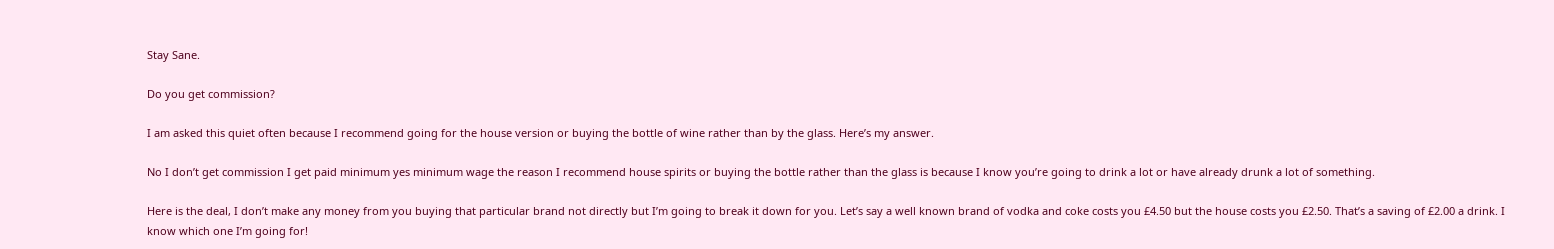Stay Sane.

Do you get commission?

I am asked this quiet often because I recommend going for the house version or buying the bottle of wine rather than by the glass. Here’s my answer.

No I don’t get commission I get paid minimum yes minimum wage the reason I recommend house spirits or buying the bottle rather than the glass is because I know you’re going to drink a lot or have already drunk a lot of something.

Here is the deal, I don’t make any money from you buying that particular brand not directly but I’m going to break it down for you. Let’s say a well known brand of vodka and coke costs you £4.50 but the house costs you £2.50. That’s a saving of £2.00 a drink. I know which one I’m going for!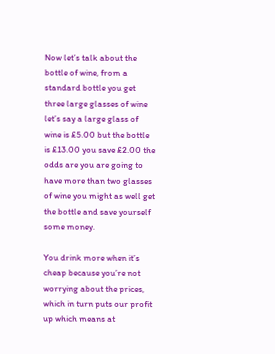Now let’s talk about the bottle of wine, from a standard bottle you get three large glasses of wine let’s say a large glass of wine is £5.00 but the bottle is £13.00 you save £2.00 the odds are you are going to have more than two glasses of wine you might as well get the bottle and save yourself some money.

You drink more when it’s cheap because you’re not worrying about the prices, which in turn puts our profit up which means at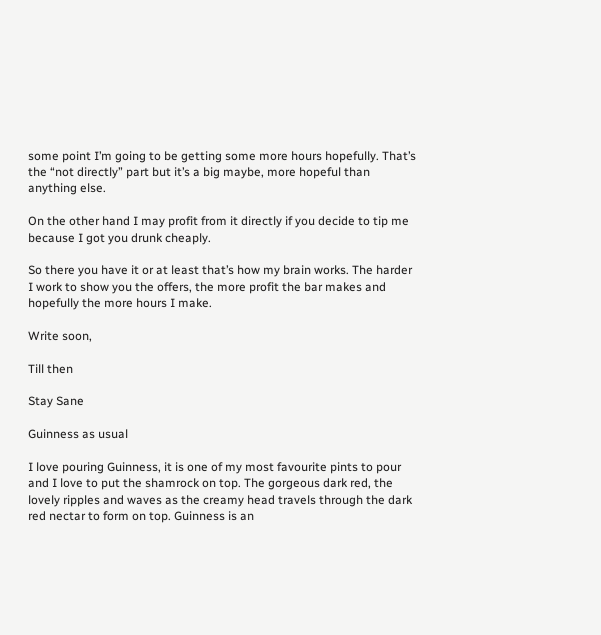some point I’m going to be getting some more hours hopefully. That’s the “not directly” part but it’s a big maybe, more hopeful than anything else.

On the other hand I may profit from it directly if you decide to tip me because I got you drunk cheaply.

So there you have it or at least that’s how my brain works. The harder I work to show you the offers, the more profit the bar makes and hopefully the more hours I make.

Write soon,

Till then

Stay Sane

Guinness as usual

I love pouring Guinness, it is one of my most favourite pints to pour and I love to put the shamrock on top. The gorgeous dark red, the lovely ripples and waves as the creamy head travels through the dark red nectar to form on top. Guinness is an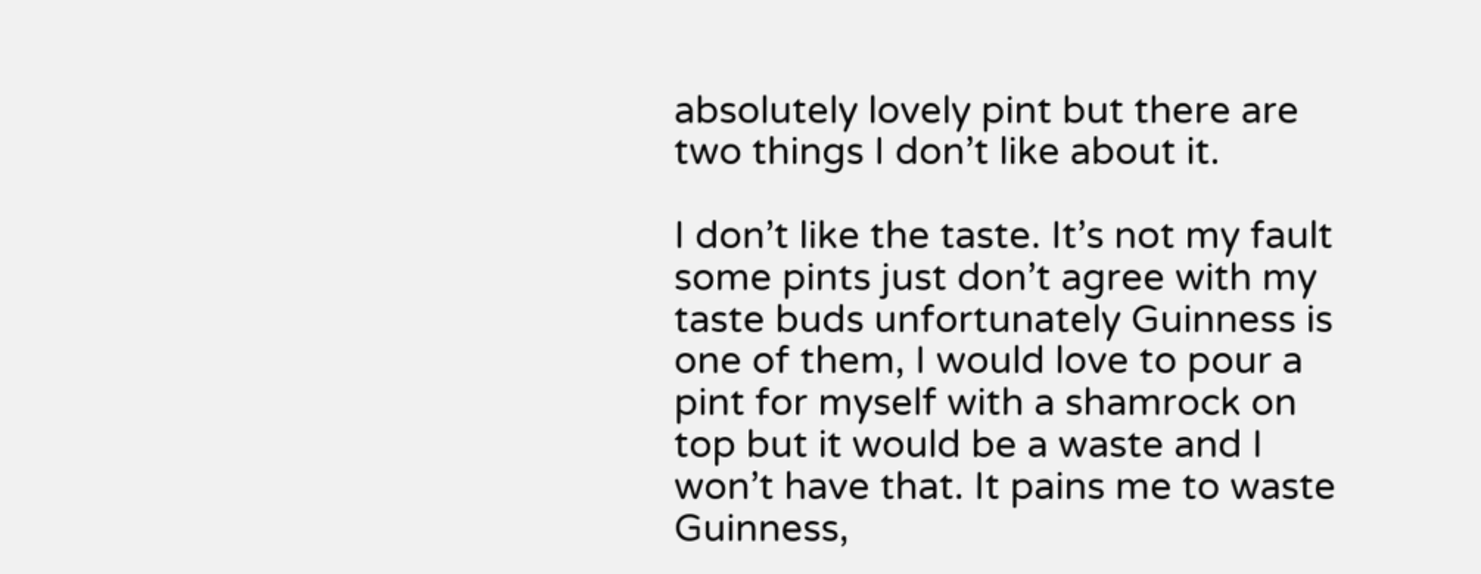absolutely lovely pint but there are two things I don’t like about it.

I don’t like the taste. It’s not my fault some pints just don’t agree with my taste buds unfortunately Guinness is one of them, I would love to pour a pint for myself with a shamrock on top but it would be a waste and I won’t have that. It pains me to waste Guinness,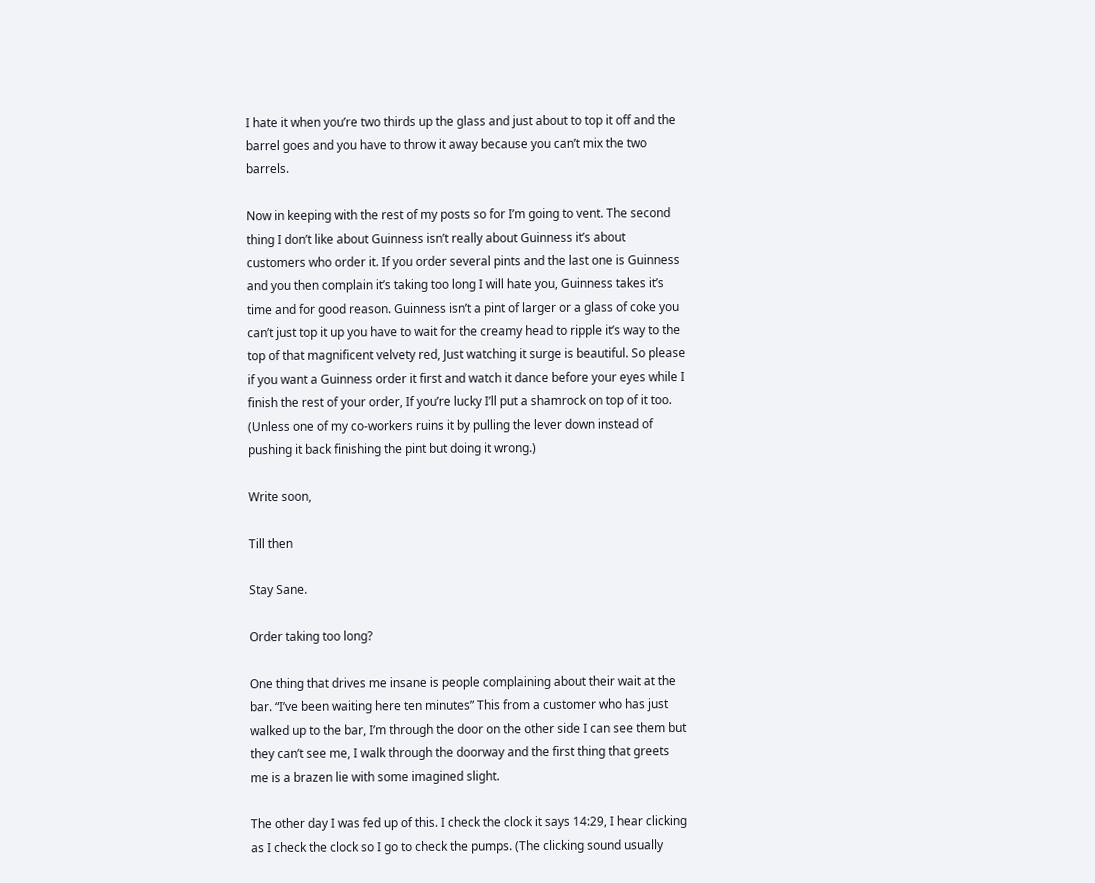I hate it when you’re two thirds up the glass and just about to top it off and the barrel goes and you have to throw it away because you can’t mix the two barrels.

Now in keeping with the rest of my posts so for I’m going to vent. The second thing I don’t like about Guinness isn’t really about Guinness it’s about customers who order it. If you order several pints and the last one is Guinness and you then complain it’s taking too long I will hate you, Guinness takes it’s time and for good reason. Guinness isn’t a pint of larger or a glass of coke you can’t just top it up you have to wait for the creamy head to ripple it’s way to the top of that magnificent velvety red, Just watching it surge is beautiful. So please if you want a Guinness order it first and watch it dance before your eyes while I finish the rest of your order, If you’re lucky I’ll put a shamrock on top of it too. (Unless one of my co-workers ruins it by pulling the lever down instead of pushing it back finishing the pint but doing it wrong.)

Write soon,

Till then

Stay Sane.

Order taking too long?

One thing that drives me insane is people complaining about their wait at the bar. “I’ve been waiting here ten minutes” This from a customer who has just walked up to the bar, I’m through the door on the other side I can see them but they can’t see me, I walk through the doorway and the first thing that greets me is a brazen lie with some imagined slight.

The other day I was fed up of this. I check the clock it says 14:29, I hear clicking as I check the clock so I go to check the pumps. (The clicking sound usually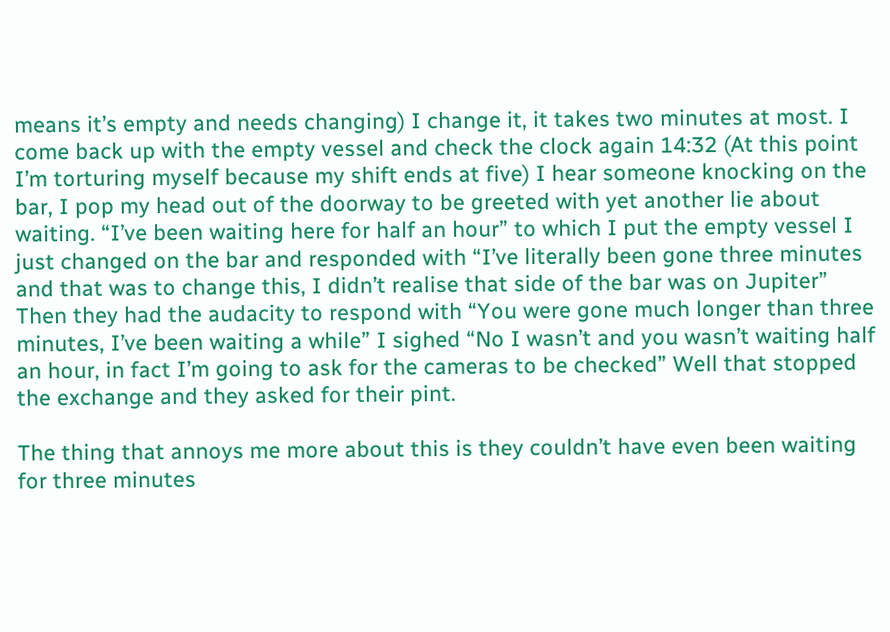means it’s empty and needs changing) I change it, it takes two minutes at most. I come back up with the empty vessel and check the clock again 14:32 (At this point I’m torturing myself because my shift ends at five) I hear someone knocking on the bar, I pop my head out of the doorway to be greeted with yet another lie about waiting. “I’ve been waiting here for half an hour” to which I put the empty vessel I just changed on the bar and responded with “I’ve literally been gone three minutes and that was to change this, I didn’t realise that side of the bar was on Jupiter” Then they had the audacity to respond with “You were gone much longer than three minutes, I’ve been waiting a while” I sighed “No I wasn’t and you wasn’t waiting half an hour, in fact I’m going to ask for the cameras to be checked” Well that stopped the exchange and they asked for their pint.

The thing that annoys me more about this is they couldn’t have even been waiting for three minutes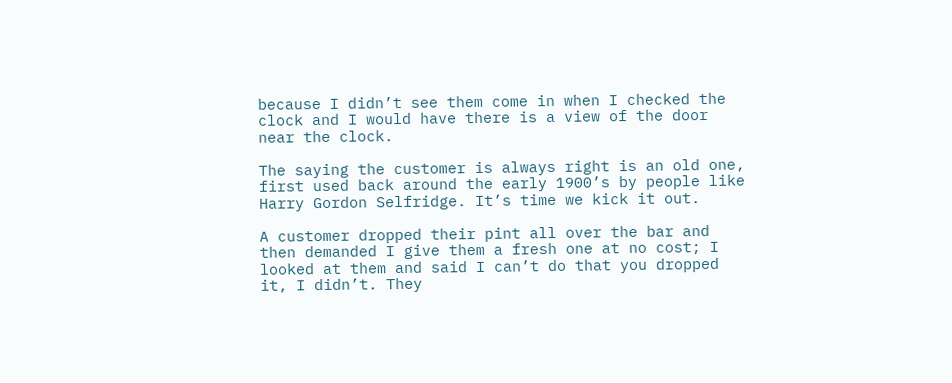because I didn’t see them come in when I checked the clock and I would have there is a view of the door near the clock.

The saying the customer is always right is an old one, first used back around the early 1900’s by people like Harry Gordon Selfridge. It’s time we kick it out.

A customer dropped their pint all over the bar and then demanded I give them a fresh one at no cost; I looked at them and said I can’t do that you dropped it, I didn’t. They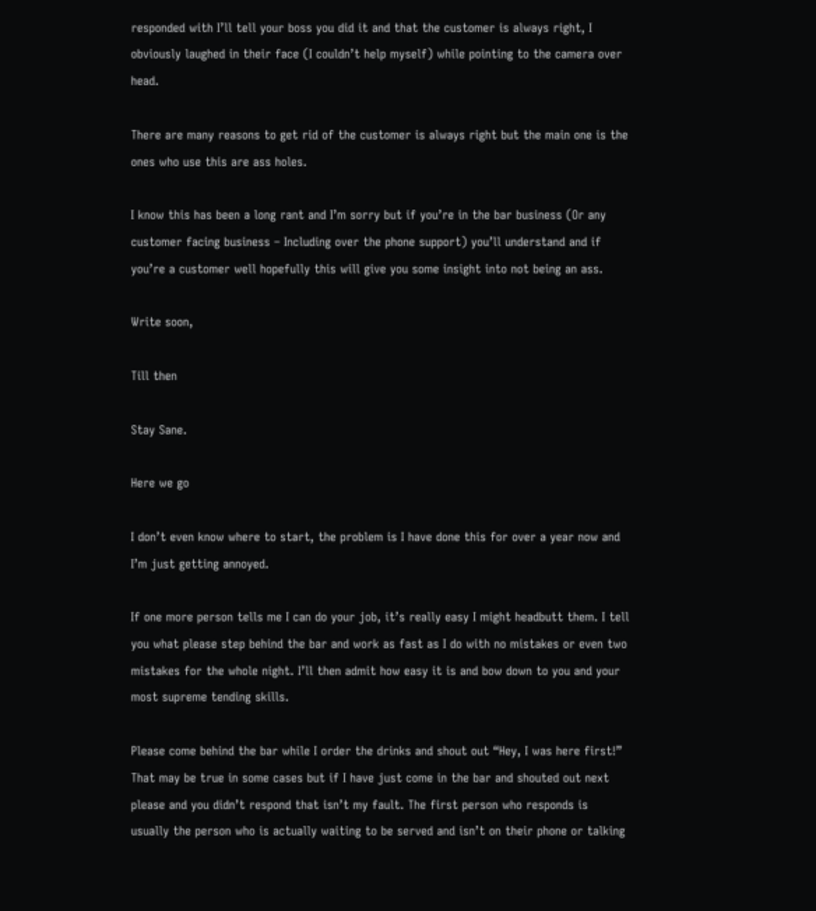responded with I’ll tell your boss you did it and that the customer is always right, I obviously laughed in their face (I couldn’t help myself) while pointing to the camera over head.

There are many reasons to get rid of the customer is always right but the main one is the ones who use this are ass holes.

I know this has been a long rant and I’m sorry but if you’re in the bar business (Or any customer facing business – Including over the phone support) you’ll understand and if you’re a customer well hopefully this will give you some insight into not being an ass.

Write soon,

Till then

Stay Sane.

Here we go

I don’t even know where to start, the problem is I have done this for over a year now and I’m just getting annoyed.

If one more person tells me I can do your job, it’s really easy I might headbutt them. I tell you what please step behind the bar and work as fast as I do with no mistakes or even two mistakes for the whole night. I’ll then admit how easy it is and bow down to you and your most supreme tending skills.

Please come behind the bar while I order the drinks and shout out “Hey, I was here first!” That may be true in some cases but if I have just come in the bar and shouted out next please and you didn’t respond that isn’t my fault. The first person who responds is usually the person who is actually waiting to be served and isn’t on their phone or talking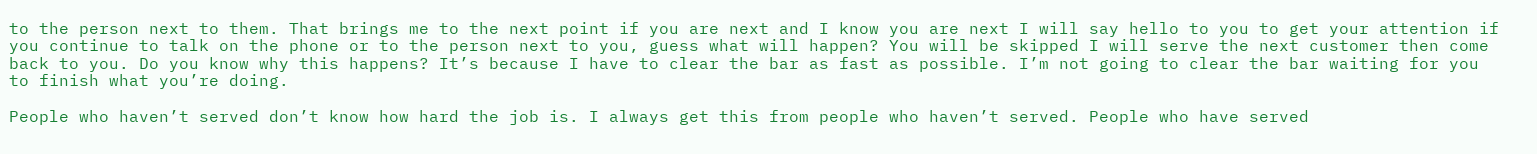to the person next to them. That brings me to the next point if you are next and I know you are next I will say hello to you to get your attention if you continue to talk on the phone or to the person next to you, guess what will happen? You will be skipped I will serve the next customer then come back to you. Do you know why this happens? It’s because I have to clear the bar as fast as possible. I’m not going to clear the bar waiting for you to finish what you’re doing.

People who haven’t served don’t know how hard the job is. I always get this from people who haven’t served. People who have served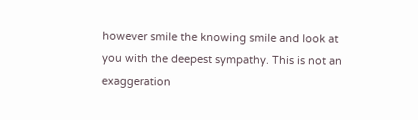however smile the knowing smile and look at you with the deepest sympathy. This is not an exaggeration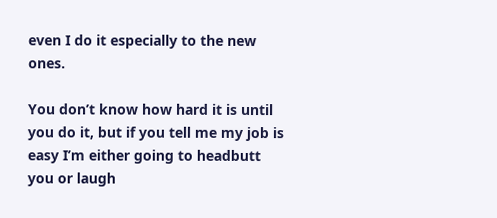even I do it especially to the new ones.

You don’t know how hard it is until you do it, but if you tell me my job is easy I’m either going to headbutt you or laugh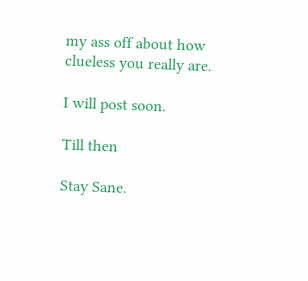my ass off about how clueless you really are.

I will post soon.

Till then

Stay Sane.